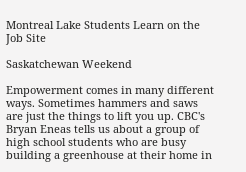Montreal Lake Students Learn on the Job Site

Saskatchewan Weekend

Empowerment comes in many different ways. Sometimes hammers and saws are just the things to lift you up. CBC's Bryan Eneas tells us about a group of high school students who are busy building a greenhouse at their home in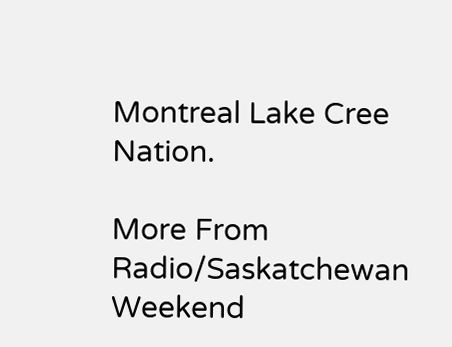Montreal Lake Cree Nation.

More From Radio/Saskatchewan Weekend